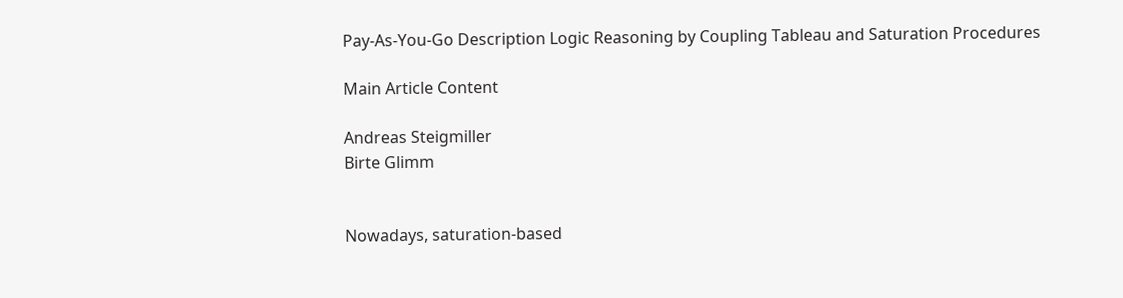Pay-As-You-Go Description Logic Reasoning by Coupling Tableau and Saturation Procedures

Main Article Content

Andreas Steigmiller
Birte Glimm


Nowadays, saturation-based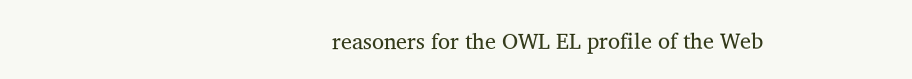reasoners for the OWL EL profile of the Web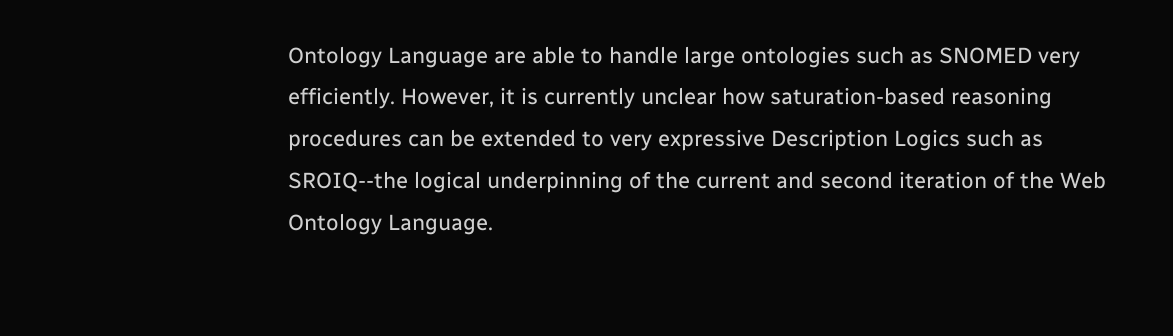Ontology Language are able to handle large ontologies such as SNOMED very efficiently. However, it is currently unclear how saturation-based reasoning procedures can be extended to very expressive Description Logics such as SROIQ--the logical underpinning of the current and second iteration of the Web Ontology Language.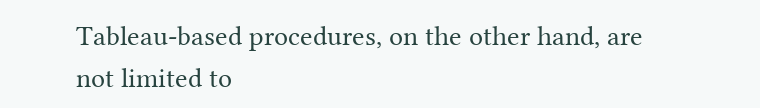Tableau-based procedures, on the other hand, are not limited to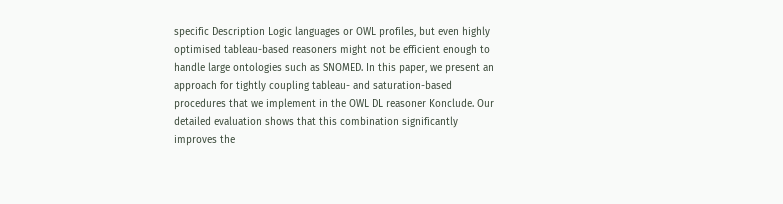specific Description Logic languages or OWL profiles, but even highly optimised tableau-based reasoners might not be efficient enough to handle large ontologies such as SNOMED. In this paper, we present an approach for tightly coupling tableau- and saturation-based procedures that we implement in the OWL DL reasoner Konclude. Our detailed evaluation shows that this combination significantly improves the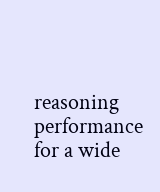reasoning performance for a wide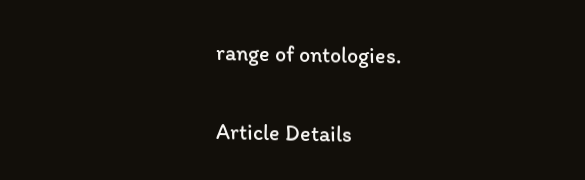range of ontologies.

Article Details